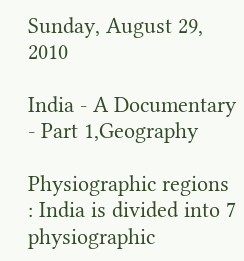Sunday, August 29, 2010

India - A Documentary - Part 1,Geography

Physiographic regions : India is divided into 7 physiographic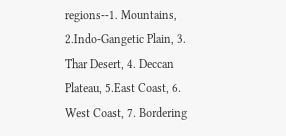regions--1. Mountains, 2.Indo-Gangetic Plain, 3. Thar Desert, 4. Deccan Plateau, 5.East Coast, 6. West Coast, 7. Bordering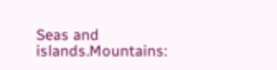Seas and islands.Mountains: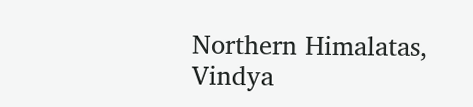Northern Himalatas, Vindya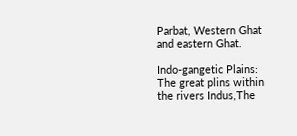Parbat, Western Ghat and eastern Ghat.

Indo-gangetic Plains: The great plins within the rivers Indus,The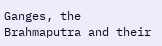Ganges, the Brahmaputra and their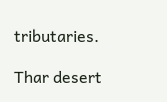tributaries.

Thar desert